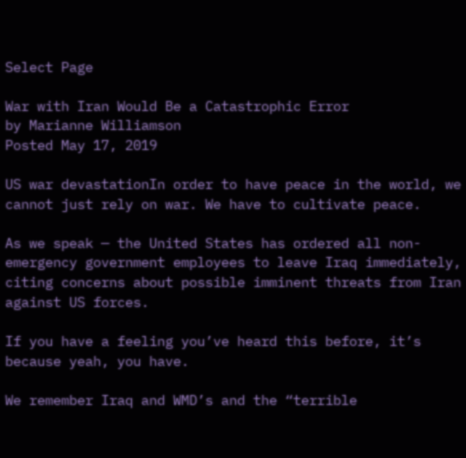Select Page

War with Iran Would Be a Catastrophic Error
by Marianne Williamson
Posted May 17, 2019

US war devastationIn order to have peace in the world, we cannot just rely on war. We have to cultivate peace.

As we speak — the United States has ordered all non-emergency government employees to leave Iraq immediately, citing concerns about possible imminent threats from Iran against US forces.

If you have a feeling you’ve heard this before, it’s because yeah, you have.

We remember Iraq and WMD’s and the “terrible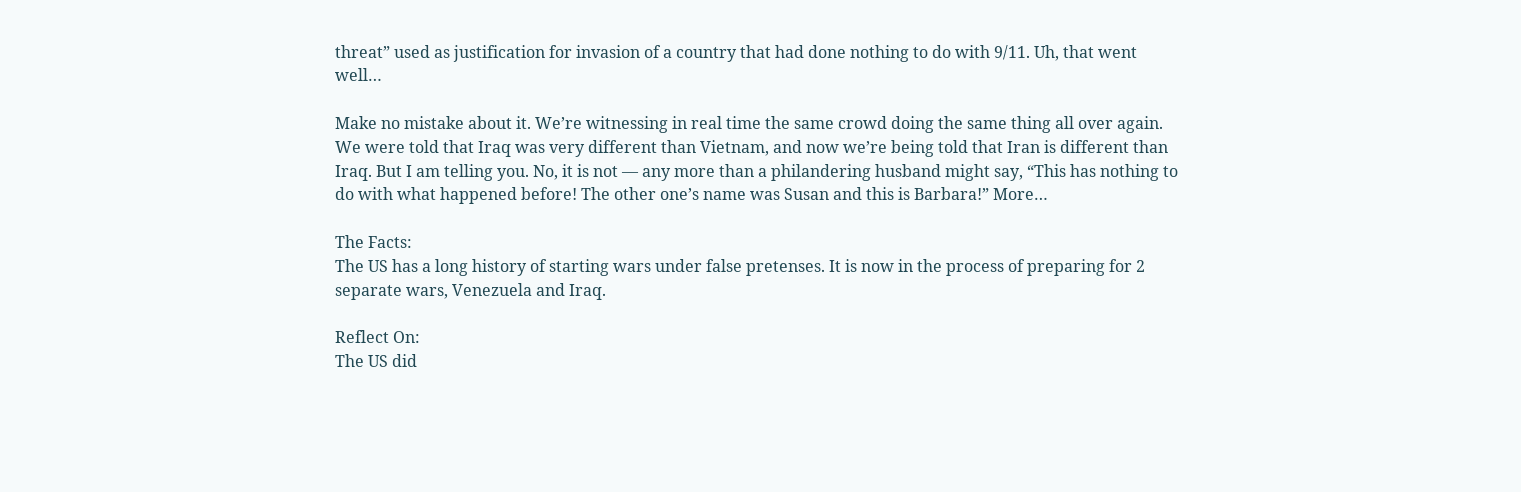threat” used as justification for invasion of a country that had done nothing to do with 9/11. Uh, that went well…

Make no mistake about it. We’re witnessing in real time the same crowd doing the same thing all over again. We were told that Iraq was very different than Vietnam, and now we’re being told that Iran is different than Iraq. But I am telling you. No, it is not — any more than a philandering husband might say, “This has nothing to do with what happened before! The other one’s name was Susan and this is Barbara!” More…

The Facts:
The US has a long history of starting wars under false pretenses. It is now in the process of preparing for 2 separate wars, Venezuela and Iraq.

Reflect On:
The US did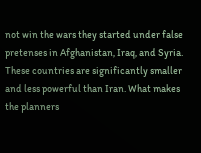not win the wars they started under false pretenses in Afghanistan, Iraq, and Syria. These countries are significantly smaller and less powerful than Iran. What makes the planners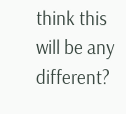think this will be any different?